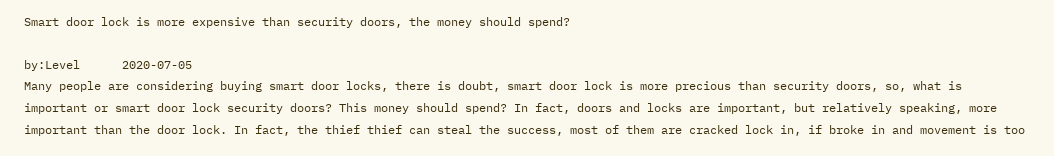Smart door lock is more expensive than security doors, the money should spend?

by:Level      2020-07-05
Many people are considering buying smart door locks, there is doubt, smart door lock is more precious than security doors, so, what is important or smart door lock security doors? This money should spend? In fact, doors and locks are important, but relatively speaking, more important than the door lock. In fact, the thief thief can steal the success, most of them are cracked lock in, if broke in and movement is too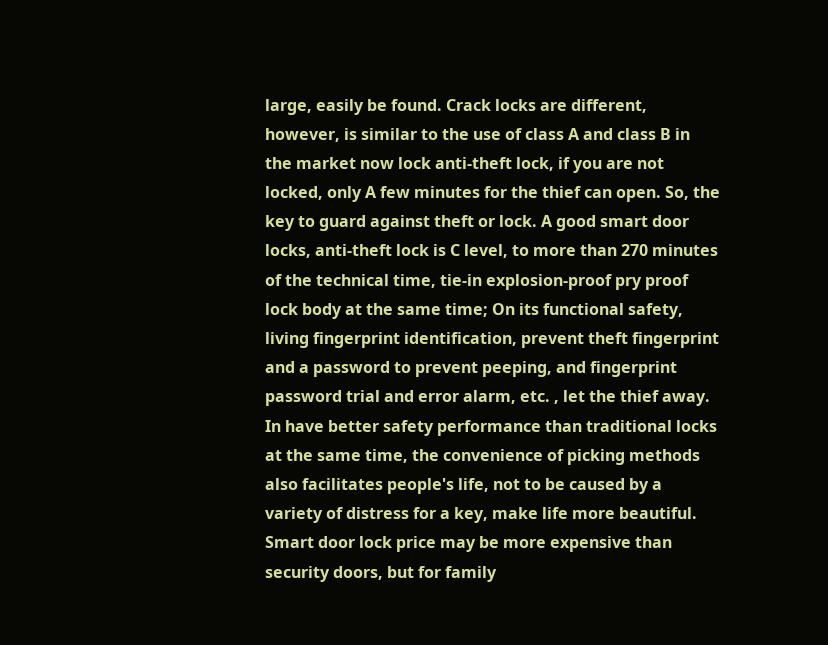large, easily be found. Crack locks are different, however, is similar to the use of class A and class B in the market now lock anti-theft lock, if you are not locked, only A few minutes for the thief can open. So, the key to guard against theft or lock. A good smart door locks, anti-theft lock is C level, to more than 270 minutes of the technical time, tie-in explosion-proof pry proof lock body at the same time; On its functional safety, living fingerprint identification, prevent theft fingerprint and a password to prevent peeping, and fingerprint password trial and error alarm, etc. , let the thief away. In have better safety performance than traditional locks at the same time, the convenience of picking methods also facilitates people's life, not to be caused by a variety of distress for a key, make life more beautiful. Smart door lock price may be more expensive than security doors, but for family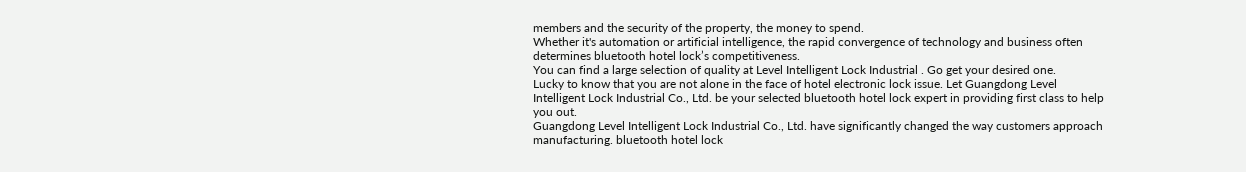members and the security of the property, the money to spend.
Whether it's automation or artificial intelligence, the rapid convergence of technology and business often determines bluetooth hotel lock’s competitiveness.
You can find a large selection of quality at Level Intelligent Lock Industrial . Go get your desired one.
Lucky to know that you are not alone in the face of hotel electronic lock issue. Let Guangdong Level Intelligent Lock Industrial Co., Ltd. be your selected bluetooth hotel lock expert in providing first class to help you out.
Guangdong Level Intelligent Lock Industrial Co., Ltd. have significantly changed the way customers approach manufacturing. bluetooth hotel lock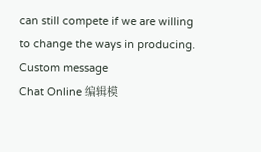can still compete if we are willing to change the ways in producing.
Custom message
Chat Online 编辑模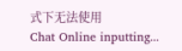式下无法使用
Chat Online inputting...